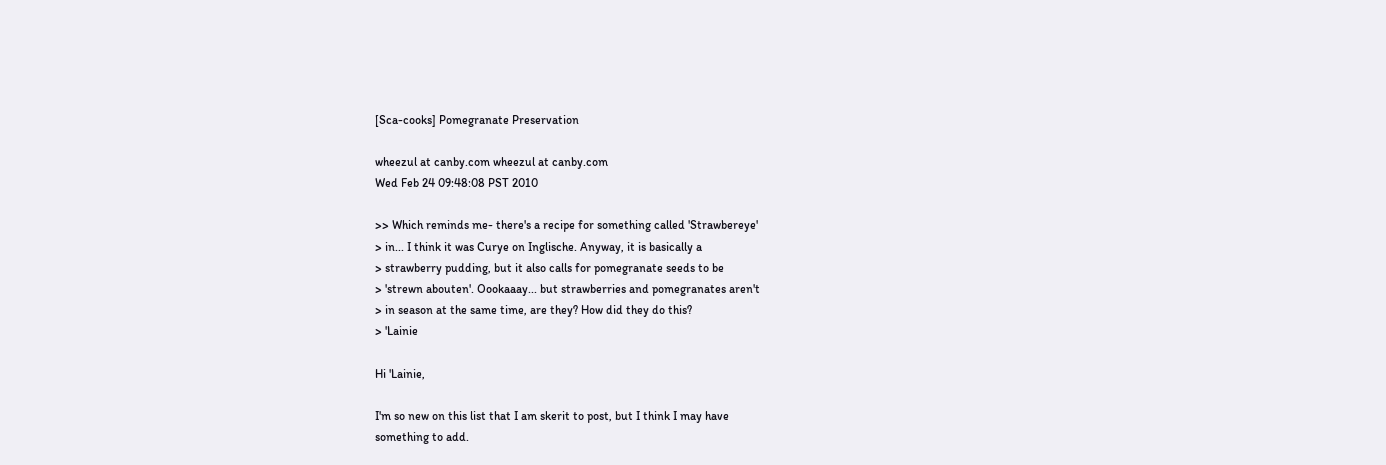[Sca-cooks] Pomegranate Preservation

wheezul at canby.com wheezul at canby.com
Wed Feb 24 09:48:08 PST 2010

>> Which reminds me- there's a recipe for something called 'Strawbereye'
> in... I think it was Curye on Inglische. Anyway, it is basically a
> strawberry pudding, but it also calls for pomegranate seeds to be
> 'strewn abouten'. Oookaaay... but strawberries and pomegranates aren't
> in season at the same time, are they? How did they do this?
> 'Lainie

Hi 'Lainie,

I'm so new on this list that I am skerit to post, but I think I may have
something to add.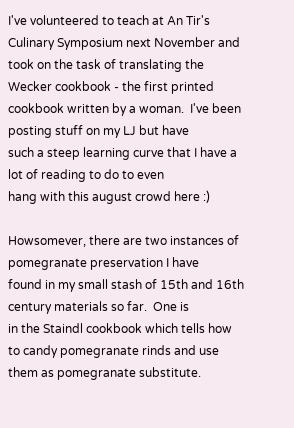I've volunteered to teach at An Tir's Culinary Symposium next November and
took on the task of translating the Wecker cookbook - the first printed
cookbook written by a woman.  I've been posting stuff on my LJ but have
such a steep learning curve that I have a lot of reading to do to even
hang with this august crowd here :)

Howsomever, there are two instances of pomegranate preservation I have
found in my small stash of 15th and 16th century materials so far.  One is
in the Staindl cookbook which tells how to candy pomegranate rinds and use
them as pomegranate substitute.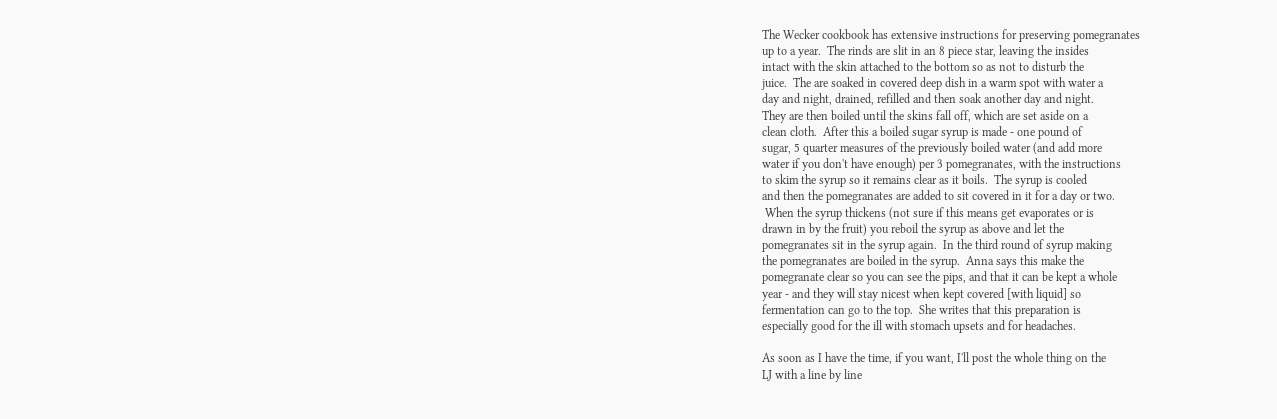The Wecker cookbook has extensive instructions for preserving pomegranates
up to a year.  The rinds are slit in an 8 piece star, leaving the insides
intact with the skin attached to the bottom so as not to disturb the
juice.  The are soaked in covered deep dish in a warm spot with water a
day and night, drained, refilled and then soak another day and night.
They are then boiled until the skins fall off, which are set aside on a
clean cloth.  After this a boiled sugar syrup is made - one pound of
sugar, 5 quarter measures of the previously boiled water (and add more
water if you don't have enough) per 3 pomegranates, with the instructions
to skim the syrup so it remains clear as it boils.  The syrup is cooled
and then the pomegranates are added to sit covered in it for a day or two.
 When the syrup thickens (not sure if this means get evaporates or is
drawn in by the fruit) you reboil the syrup as above and let the
pomegranates sit in the syrup again.  In the third round of syrup making
the pomegranates are boiled in the syrup.  Anna says this make the
pomegranate clear so you can see the pips, and that it can be kept a whole
year - and they will stay nicest when kept covered [with liquid] so
fermentation can go to the top.  She writes that this preparation is
especially good for the ill with stomach upsets and for headaches.

As soon as I have the time, if you want, I'll post the whole thing on the
LJ with a line by line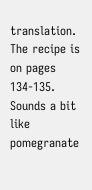translation.  The recipe is on pages 134-135.
Sounds a bit like pomegranate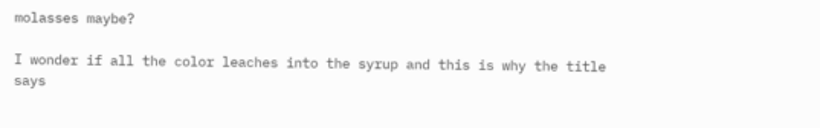molasses maybe?

I wonder if all the color leaches into the syrup and this is why the title
says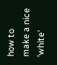how to make a nice 'white'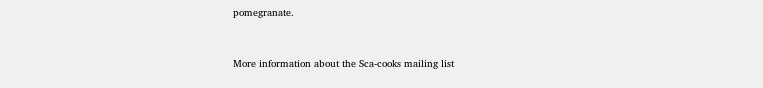pomegranate.


More information about the Sca-cooks mailing list